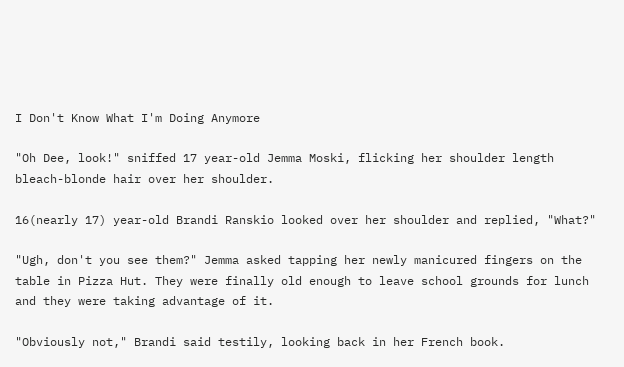I Don't Know What I'm Doing Anymore

"Oh Dee, look!" sniffed 17 year-old Jemma Moski, flicking her shoulder length bleach-blonde hair over her shoulder.

16(nearly 17) year-old Brandi Ranskio looked over her shoulder and replied, "What?"

"Ugh, don't you see them?" Jemma asked tapping her newly manicured fingers on the table in Pizza Hut. They were finally old enough to leave school grounds for lunch and they were taking advantage of it.

"Obviously not," Brandi said testily, looking back in her French book.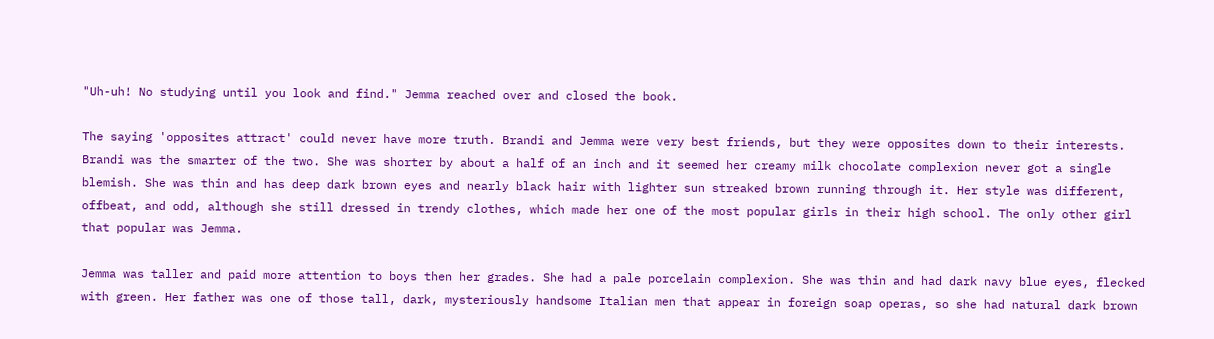"Uh-uh! No studying until you look and find." Jemma reached over and closed the book.

The saying 'opposites attract' could never have more truth. Brandi and Jemma were very best friends, but they were opposites down to their interests. Brandi was the smarter of the two. She was shorter by about a half of an inch and it seemed her creamy milk chocolate complexion never got a single blemish. She was thin and has deep dark brown eyes and nearly black hair with lighter sun streaked brown running through it. Her style was different, offbeat, and odd, although she still dressed in trendy clothes, which made her one of the most popular girls in their high school. The only other girl that popular was Jemma.

Jemma was taller and paid more attention to boys then her grades. She had a pale porcelain complexion. She was thin and had dark navy blue eyes, flecked with green. Her father was one of those tall, dark, mysteriously handsome Italian men that appear in foreign soap operas, so she had natural dark brown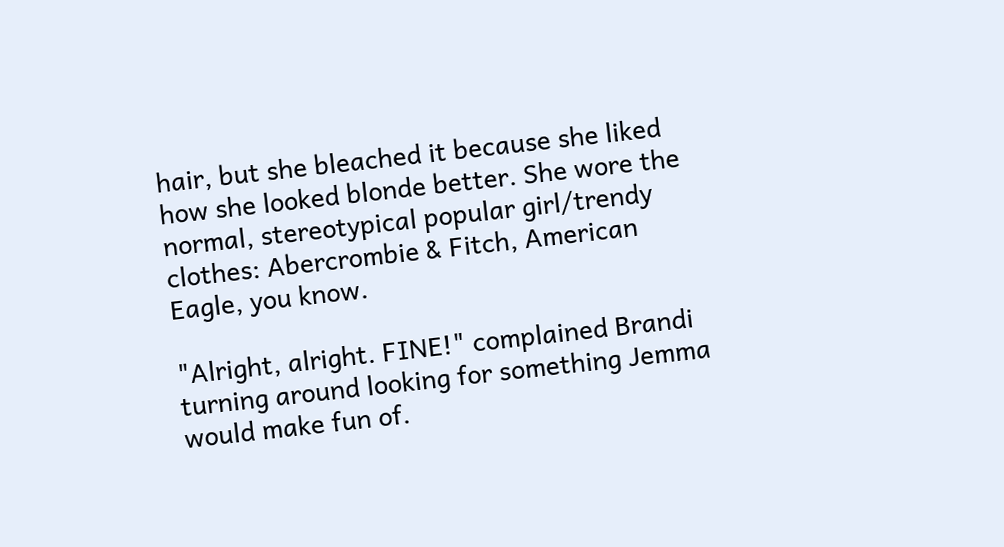hair, but she bleached it because she liked how she looked blonde better. She wore the normal, stereotypical popular girl/trendy clothes: Abercrombie & Fitch, American Eagle, you know.

"Alright, alright. FINE!" complained Brandi turning around looking for something Jemma would make fun of.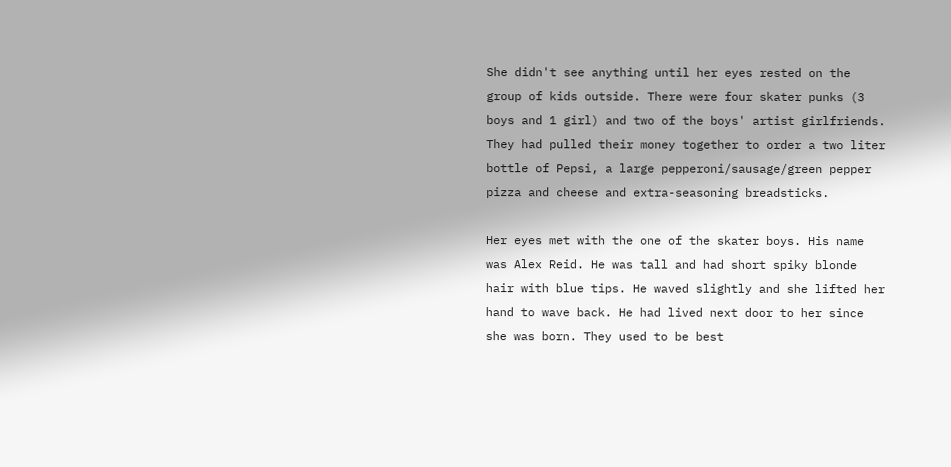She didn't see anything until her eyes rested on the group of kids outside. There were four skater punks (3 boys and 1 girl) and two of the boys' artist girlfriends. They had pulled their money together to order a two liter bottle of Pepsi, a large pepperoni/sausage/green pepper pizza and cheese and extra-seasoning breadsticks.

Her eyes met with the one of the skater boys. His name was Alex Reid. He was tall and had short spiky blonde hair with blue tips. He waved slightly and she lifted her hand to wave back. He had lived next door to her since she was born. They used to be best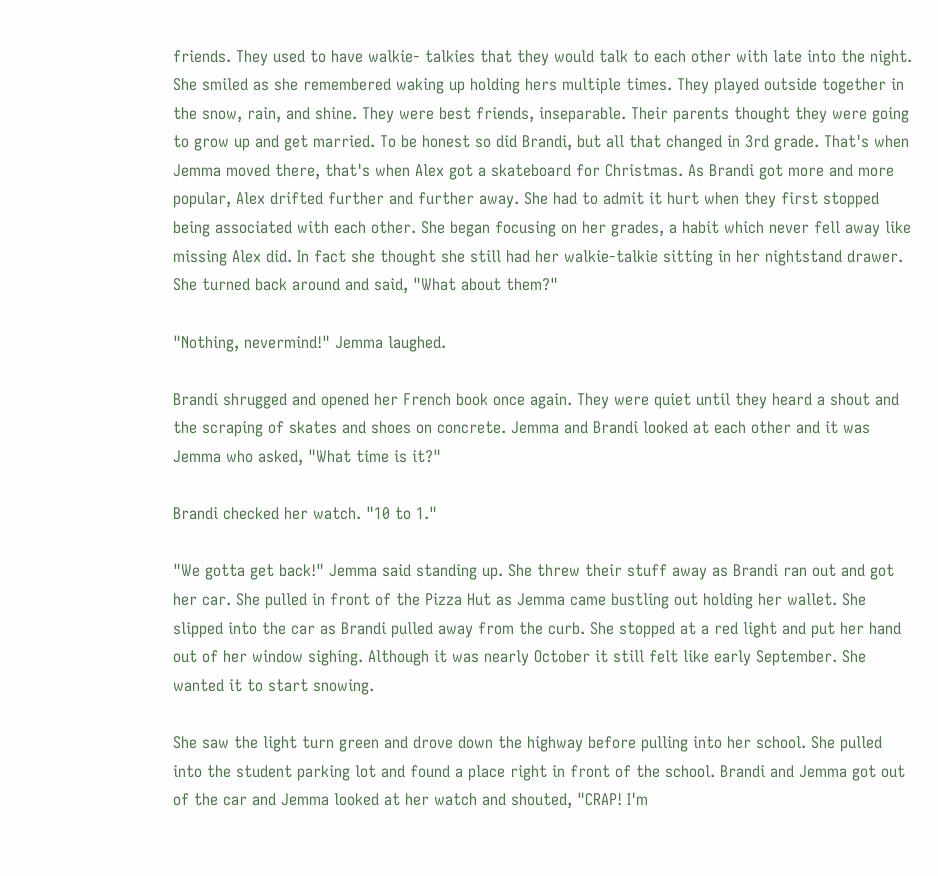friends. They used to have walkie- talkies that they would talk to each other with late into the night. She smiled as she remembered waking up holding hers multiple times. They played outside together in the snow, rain, and shine. They were best friends, inseparable. Their parents thought they were going to grow up and get married. To be honest so did Brandi, but all that changed in 3rd grade. That's when Jemma moved there, that's when Alex got a skateboard for Christmas. As Brandi got more and more popular, Alex drifted further and further away. She had to admit it hurt when they first stopped being associated with each other. She began focusing on her grades, a habit which never fell away like missing Alex did. In fact she thought she still had her walkie-talkie sitting in her nightstand drawer. She turned back around and said, "What about them?"

"Nothing, nevermind!" Jemma laughed.

Brandi shrugged and opened her French book once again. They were quiet until they heard a shout and the scraping of skates and shoes on concrete. Jemma and Brandi looked at each other and it was Jemma who asked, "What time is it?"

Brandi checked her watch. "10 to 1."

"We gotta get back!" Jemma said standing up. She threw their stuff away as Brandi ran out and got her car. She pulled in front of the Pizza Hut as Jemma came bustling out holding her wallet. She slipped into the car as Brandi pulled away from the curb. She stopped at a red light and put her hand out of her window sighing. Although it was nearly October it still felt like early September. She wanted it to start snowing.

She saw the light turn green and drove down the highway before pulling into her school. She pulled into the student parking lot and found a place right in front of the school. Brandi and Jemma got out of the car and Jemma looked at her watch and shouted, "CRAP! I'm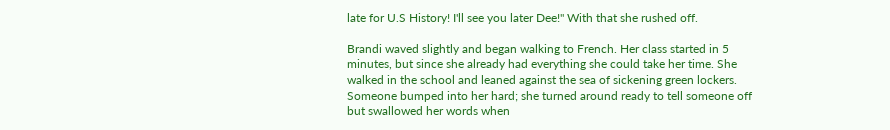late for U.S History! I'll see you later Dee!" With that she rushed off.

Brandi waved slightly and began walking to French. Her class started in 5 minutes, but since she already had everything she could take her time. She walked in the school and leaned against the sea of sickening green lockers. Someone bumped into her hard; she turned around ready to tell someone off but swallowed her words when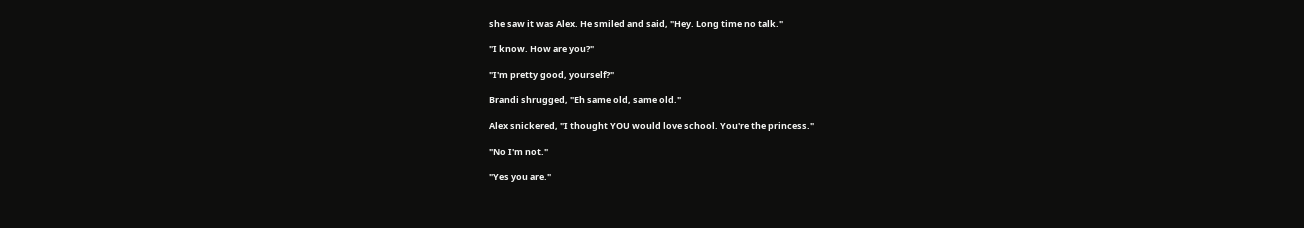she saw it was Alex. He smiled and said, "Hey. Long time no talk."

"I know. How are you?"

"I'm pretty good, yourself?"

Brandi shrugged, "Eh same old, same old."

Alex snickered, "I thought YOU would love school. You're the princess."

"No I'm not."

"Yes you are."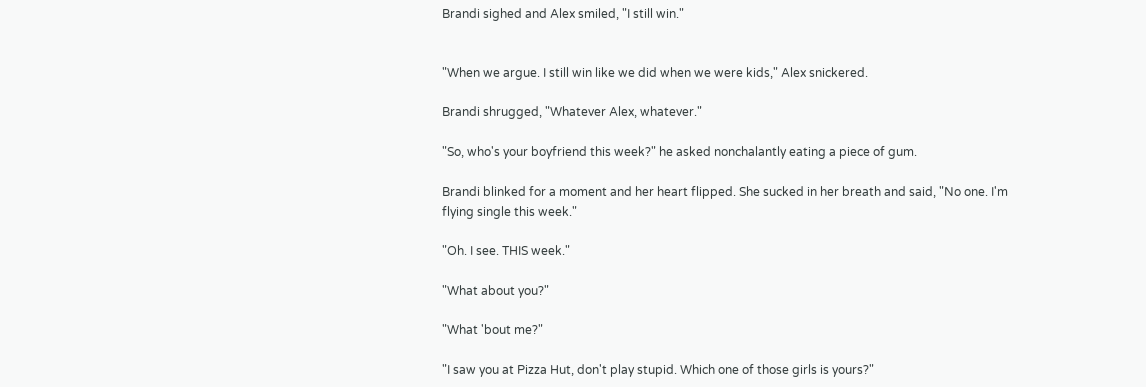Brandi sighed and Alex smiled, "I still win."


"When we argue. I still win like we did when we were kids," Alex snickered.

Brandi shrugged, "Whatever Alex, whatever."

"So, who's your boyfriend this week?" he asked nonchalantly eating a piece of gum.

Brandi blinked for a moment and her heart flipped. She sucked in her breath and said, "No one. I'm flying single this week."

"Oh. I see. THIS week."

"What about you?"

"What 'bout me?"

"I saw you at Pizza Hut, don't play stupid. Which one of those girls is yours?"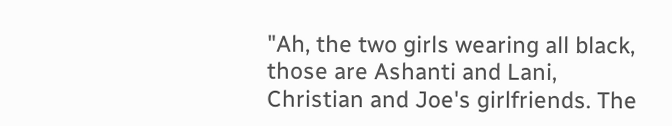"Ah, the two girls wearing all black, those are Ashanti and Lani, Christian and Joe's girlfriends. The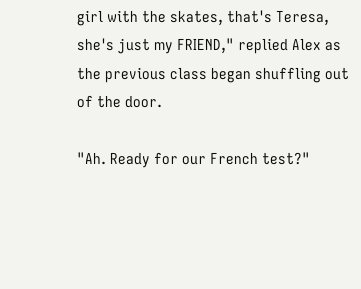girl with the skates, that's Teresa, she's just my FRIEND," replied Alex as the previous class began shuffling out of the door.

"Ah. Ready for our French test?"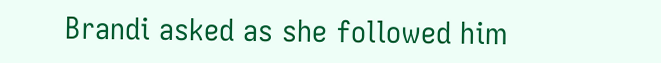Brandi asked as she followed him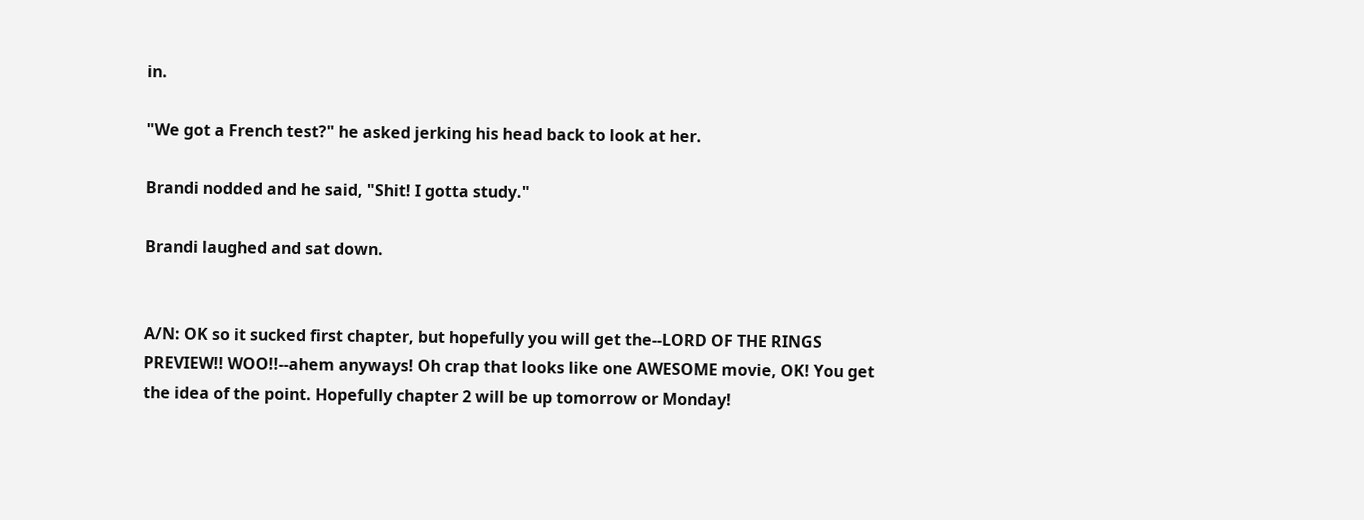in.

"We got a French test?" he asked jerking his head back to look at her.

Brandi nodded and he said, "Shit! I gotta study."

Brandi laughed and sat down.


A/N: OK so it sucked first chapter, but hopefully you will get the--LORD OF THE RINGS PREVIEW!! WOO!!--ahem anyways! Oh crap that looks like one AWESOME movie, OK! You get the idea of the point. Hopefully chapter 2 will be up tomorrow or Monday!